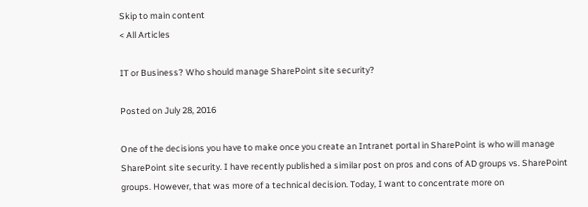Skip to main content
< All Articles

IT or Business? Who should manage SharePoint site security?

Posted on July 28, 2016

One of the decisions you have to make once you create an Intranet portal in SharePoint is who will manage SharePoint site security. I have recently published a similar post on pros and cons of AD groups vs. SharePoint groups. However, that was more of a technical decision. Today, I want to concentrate more on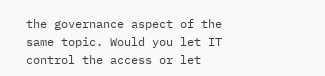the governance aspect of the same topic. Would you let IT control the access or let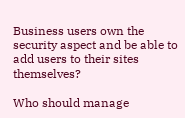Business users own the security aspect and be able to add users to their sites themselves?

Who should manage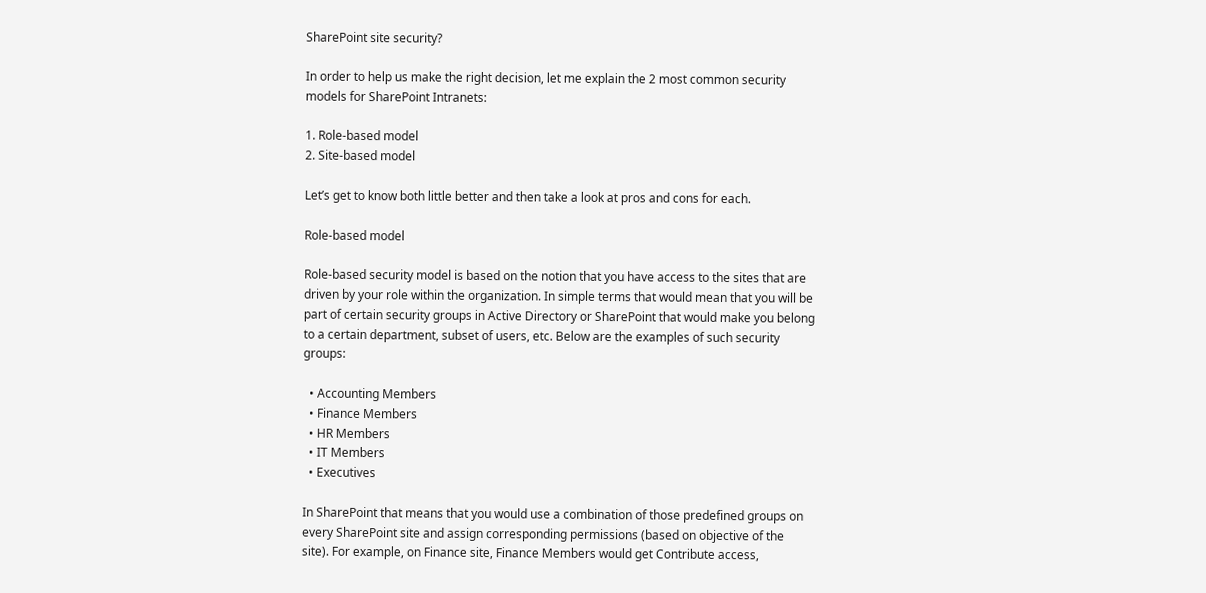SharePoint site security?

In order to help us make the right decision, let me explain the 2 most common security models for SharePoint Intranets:

1. Role-based model
2. Site-based model

Let’s get to know both little better and then take a look at pros and cons for each.

Role-based model

Role-based security model is based on the notion that you have access to the sites that are driven by your role within the organization. In simple terms that would mean that you will be part of certain security groups in Active Directory or SharePoint that would make you belong to a certain department, subset of users, etc. Below are the examples of such security groups:

  • Accounting Members
  • Finance Members
  • HR Members
  • IT Members
  • Executives

In SharePoint that means that you would use a combination of those predefined groups on every SharePoint site and assign corresponding permissions (based on objective of the site). For example, on Finance site, Finance Members would get Contribute access,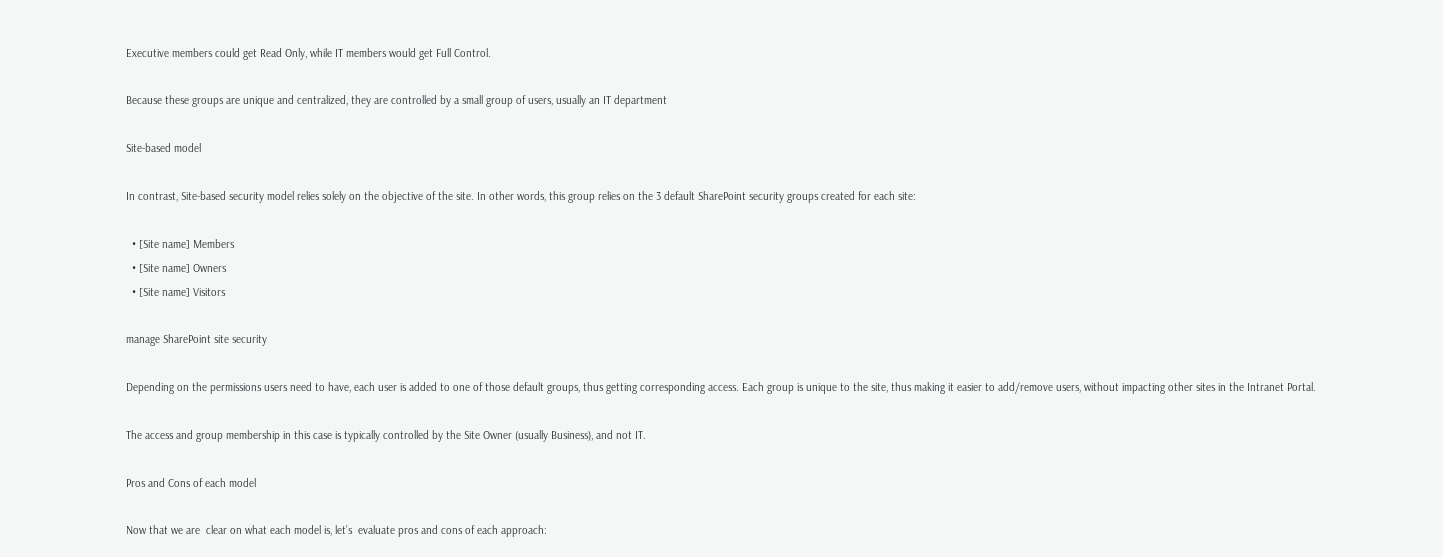Executive members could get Read Only, while IT members would get Full Control.

Because these groups are unique and centralized, they are controlled by a small group of users, usually an IT department

Site-based model

In contrast, Site-based security model relies solely on the objective of the site. In other words, this group relies on the 3 default SharePoint security groups created for each site:

  • [Site name] Members
  • [Site name] Owners
  • [Site name] Visitors

manage SharePoint site security

Depending on the permissions users need to have, each user is added to one of those default groups, thus getting corresponding access. Each group is unique to the site, thus making it easier to add/remove users, without impacting other sites in the Intranet Portal.

The access and group membership in this case is typically controlled by the Site Owner (usually Business), and not IT.

Pros and Cons of each model

Now that we are  clear on what each model is, let’s  evaluate pros and cons of each approach: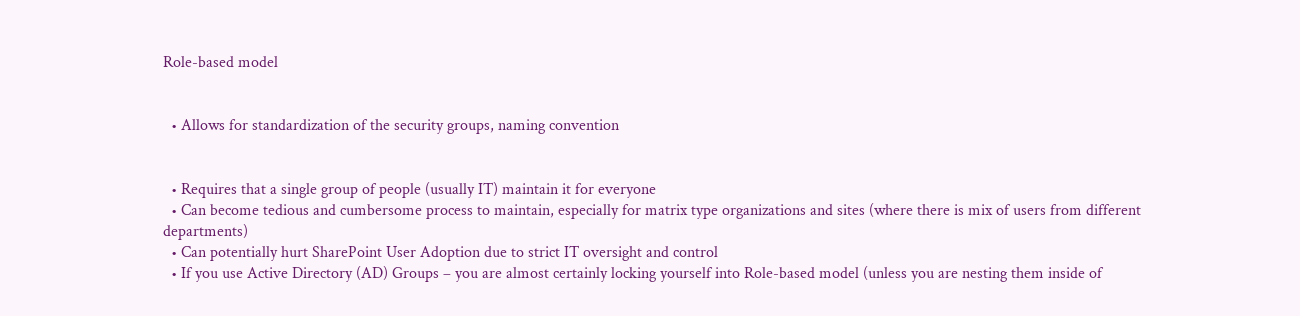Role-based model


  • Allows for standardization of the security groups, naming convention


  • Requires that a single group of people (usually IT) maintain it for everyone
  • Can become tedious and cumbersome process to maintain, especially for matrix type organizations and sites (where there is mix of users from different departments)
  • Can potentially hurt SharePoint User Adoption due to strict IT oversight and control
  • If you use Active Directory (AD) Groups – you are almost certainly locking yourself into Role-based model (unless you are nesting them inside of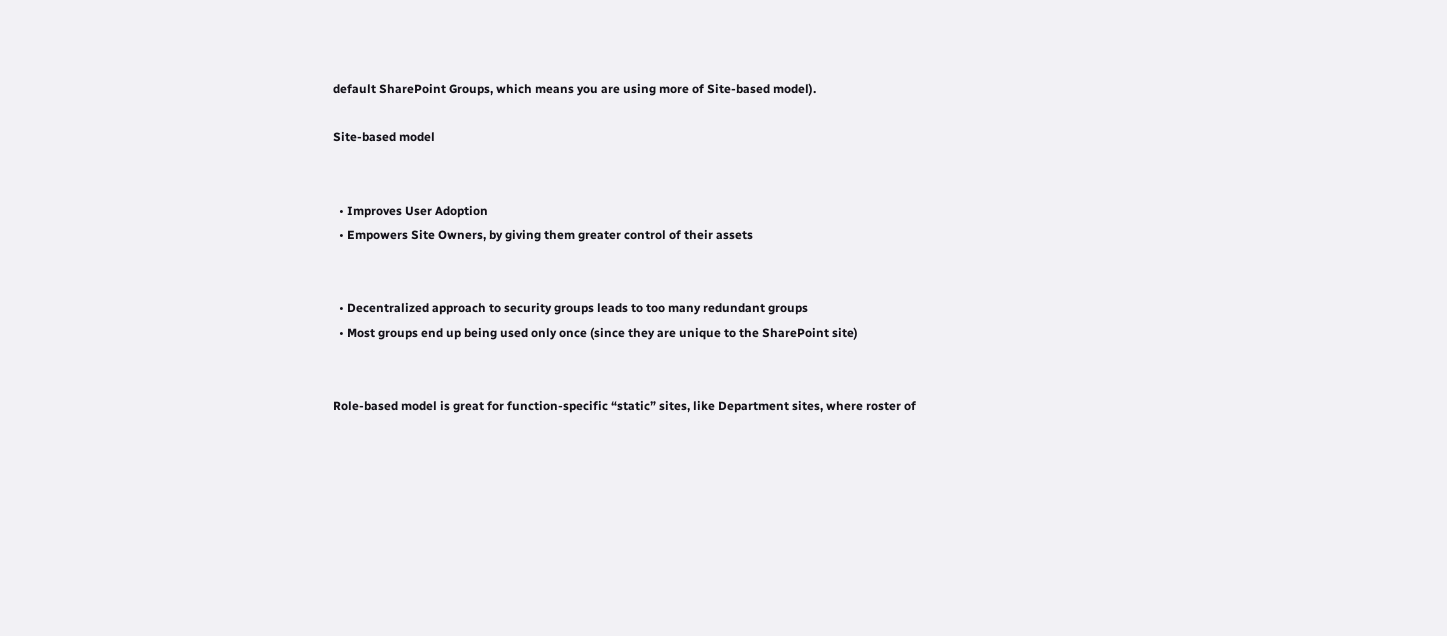default SharePoint Groups, which means you are using more of Site-based model).

Site-based model


  • Improves User Adoption
  • Empowers Site Owners, by giving them greater control of their assets


  • Decentralized approach to security groups leads to too many redundant groups
  • Most groups end up being used only once (since they are unique to the SharePoint site)


Role-based model is great for function-specific “static” sites, like Department sites, where roster of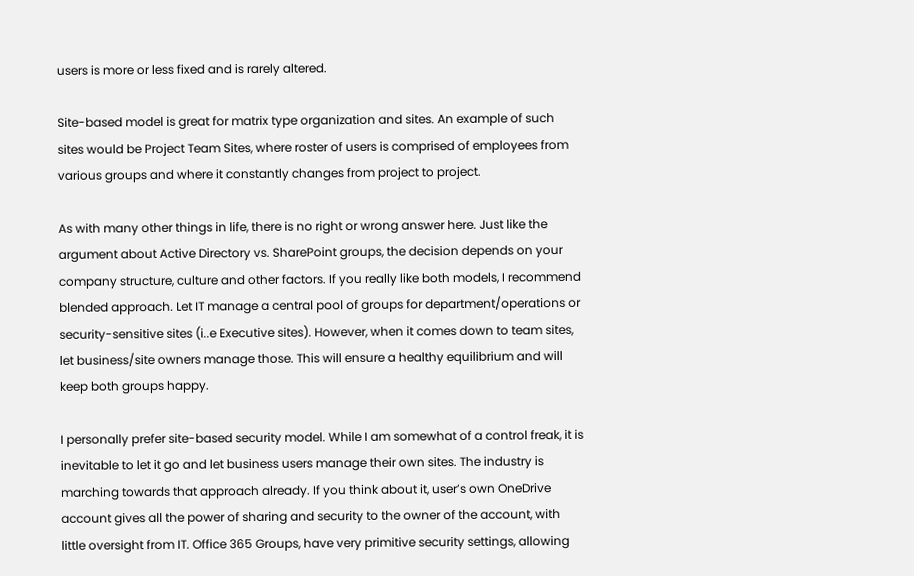users is more or less fixed and is rarely altered.

Site-based model is great for matrix type organization and sites. An example of such sites would be Project Team Sites, where roster of users is comprised of employees from various groups and where it constantly changes from project to project.

As with many other things in life, there is no right or wrong answer here. Just like the argument about Active Directory vs. SharePoint groups, the decision depends on your company structure, culture and other factors. If you really like both models, I recommend blended approach. Let IT manage a central pool of groups for department/operations or security-sensitive sites (i..e Executive sites). However, when it comes down to team sites, let business/site owners manage those. This will ensure a healthy equilibrium and will keep both groups happy.

I personally prefer site-based security model. While I am somewhat of a control freak, it is inevitable to let it go and let business users manage their own sites. The industry is marching towards that approach already. If you think about it, user’s own OneDrive account gives all the power of sharing and security to the owner of the account, with little oversight from IT. Office 365 Groups, have very primitive security settings, allowing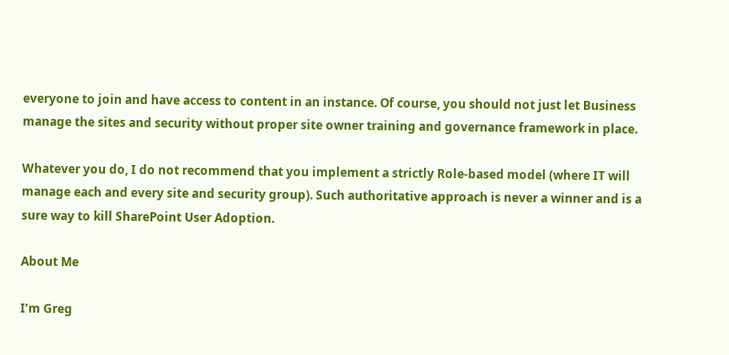everyone to join and have access to content in an instance. Of course, you should not just let Business manage the sites and security without proper site owner training and governance framework in place.

Whatever you do, I do not recommend that you implement a strictly Role-based model (where IT will manage each and every site and security group). Such authoritative approach is never a winner and is a sure way to kill SharePoint User Adoption.

About Me

I’m Greg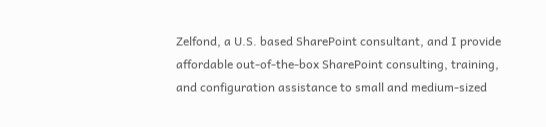Zelfond, a U.S. based SharePoint consultant, and I provide affordable out-of-the-box SharePoint consulting, training, and configuration assistance to small and medium-sized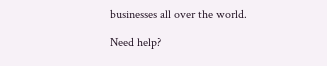businesses all over the world.

Need help?